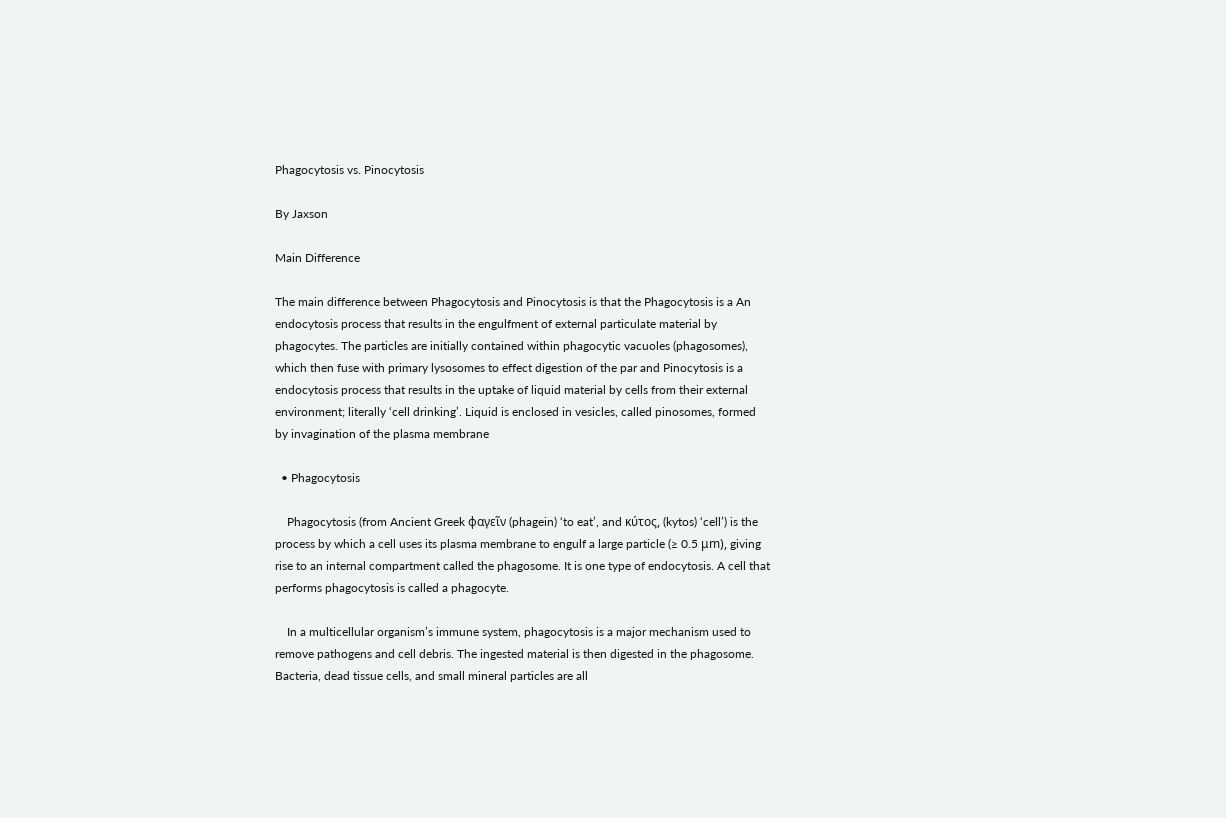Phagocytosis vs. Pinocytosis

By Jaxson

Main Difference

The main difference between Phagocytosis and Pinocytosis is that the Phagocytosis is a An endocytosis process that results in the engulfment of external particulate material by phagocytes. The particles are initially contained within phagocytic vacuoles (phagosomes), which then fuse with primary lysosomes to effect digestion of the par and Pinocytosis is a endocytosis process that results in the uptake of liquid material by cells from their external environment; literally ‘cell drinking’. Liquid is enclosed in vesicles, called pinosomes, formed by invagination of the plasma membrane

  • Phagocytosis

    Phagocytosis (from Ancient Greek φαγεῖν (phagein) ‘to eat’, and κύτος, (kytos) ‘cell’) is the process by which a cell uses its plasma membrane to engulf a large particle (≥ 0.5 μm), giving rise to an internal compartment called the phagosome. It is one type of endocytosis. A cell that performs phagocytosis is called a phagocyte.

    In a multicellular organism’s immune system, phagocytosis is a major mechanism used to remove pathogens and cell debris. The ingested material is then digested in the phagosome. Bacteria, dead tissue cells, and small mineral particles are all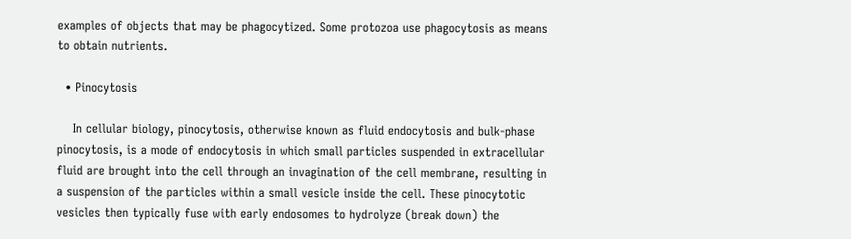examples of objects that may be phagocytized. Some protozoa use phagocytosis as means to obtain nutrients.

  • Pinocytosis

    In cellular biology, pinocytosis, otherwise known as fluid endocytosis and bulk-phase pinocytosis, is a mode of endocytosis in which small particles suspended in extracellular fluid are brought into the cell through an invagination of the cell membrane, resulting in a suspension of the particles within a small vesicle inside the cell. These pinocytotic vesicles then typically fuse with early endosomes to hydrolyze (break down) the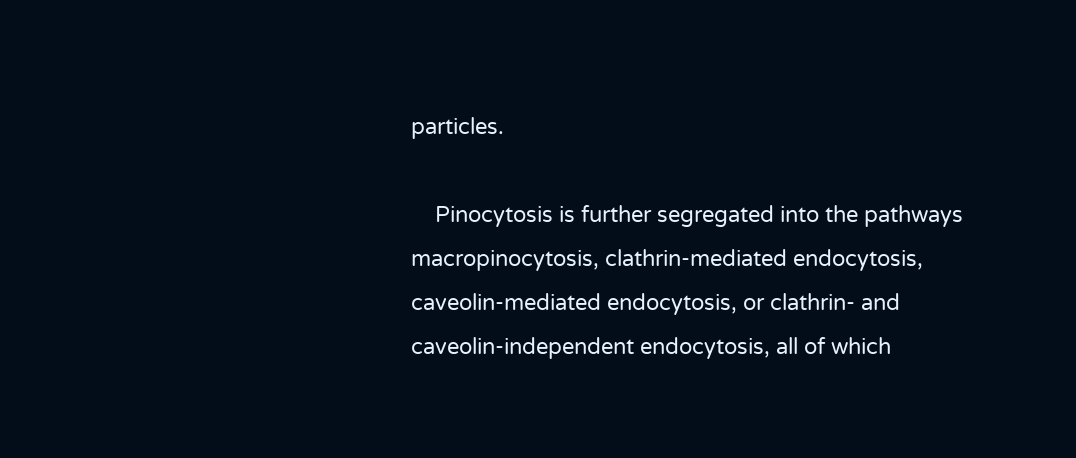particles.

    Pinocytosis is further segregated into the pathways macropinocytosis, clathrin-mediated endocytosis, caveolin-mediated endocytosis, or clathrin- and caveolin-independent endocytosis, all of which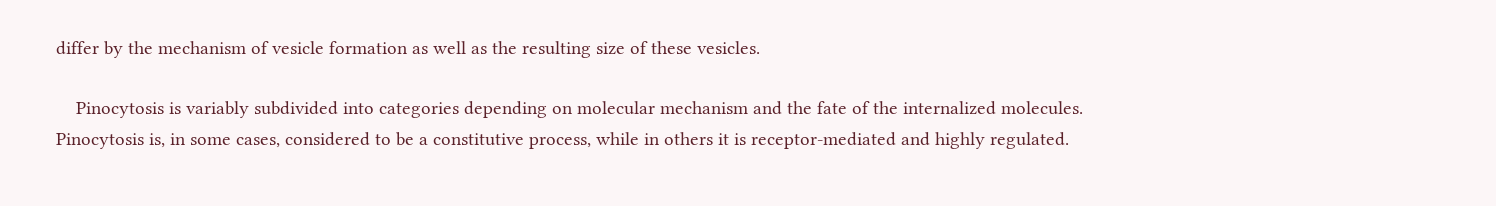differ by the mechanism of vesicle formation as well as the resulting size of these vesicles.

    Pinocytosis is variably subdivided into categories depending on molecular mechanism and the fate of the internalized molecules. Pinocytosis is, in some cases, considered to be a constitutive process, while in others it is receptor-mediated and highly regulated.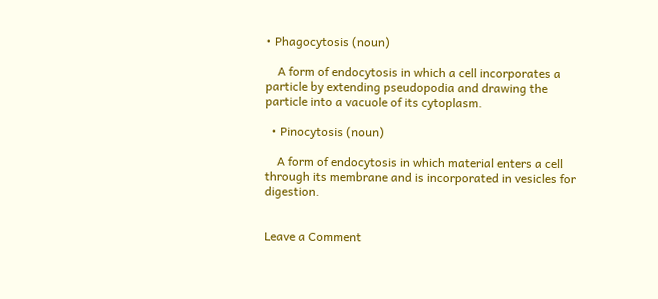• Phagocytosis (noun)

    A form of endocytosis in which a cell incorporates a particle by extending pseudopodia and drawing the particle into a vacuole of its cytoplasm.

  • Pinocytosis (noun)

    A form of endocytosis in which material enters a cell through its membrane and is incorporated in vesicles for digestion.


Leave a Comment